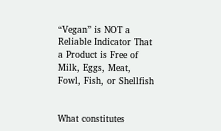“Vegan” is NOT a Reliable Indicator That a Product is Free of Milk, Eggs, Meat, Fowl, Fish, or Shellfish


What constitutes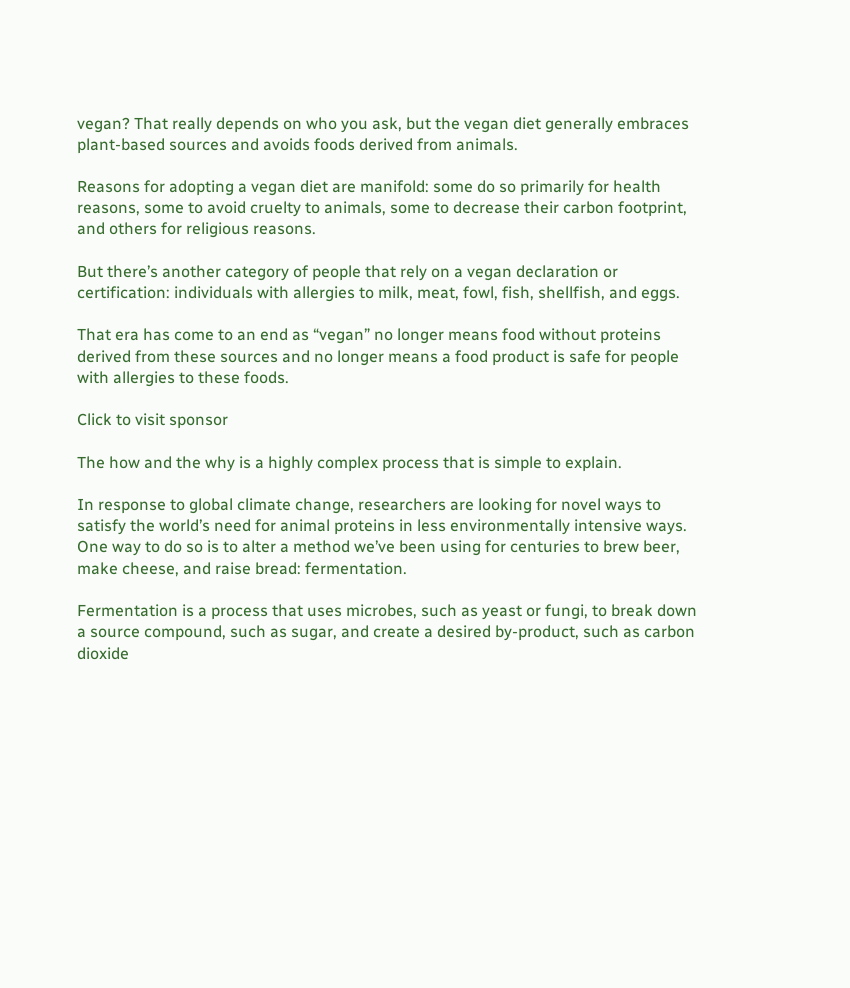vegan? That really depends on who you ask, but the vegan diet generally embraces plant-based sources and avoids foods derived from animals.

Reasons for adopting a vegan diet are manifold: some do so primarily for health reasons, some to avoid cruelty to animals, some to decrease their carbon footprint, and others for religious reasons.

But there’s another category of people that rely on a vegan declaration or certification: individuals with allergies to milk, meat, fowl, fish, shellfish, and eggs.

That era has come to an end as “vegan” no longer means food without proteins derived from these sources and no longer means a food product is safe for people with allergies to these foods.

Click to visit sponsor

The how and the why is a highly complex process that is simple to explain.

In response to global climate change, researchers are looking for novel ways to satisfy the world’s need for animal proteins in less environmentally intensive ways. One way to do so is to alter a method we’ve been using for centuries to brew beer, make cheese, and raise bread: fermentation.

Fermentation is a process that uses microbes, such as yeast or fungi, to break down a source compound, such as sugar, and create a desired by-product, such as carbon dioxide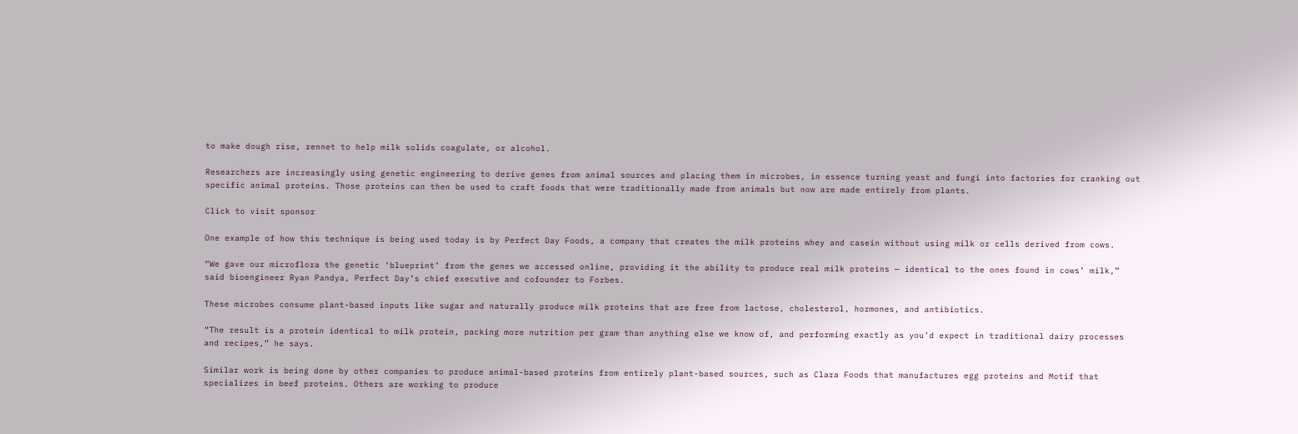to make dough rise, rennet to help milk solids coagulate, or alcohol.

Researchers are increasingly using genetic engineering to derive genes from animal sources and placing them in microbes, in essence turning yeast and fungi into factories for cranking out specific animal proteins. Those proteins can then be used to craft foods that were traditionally made from animals but now are made entirely from plants.

Click to visit sponsor

One example of how this technique is being used today is by Perfect Day Foods, a company that creates the milk proteins whey and casein without using milk or cells derived from cows.

“We gave our microflora the genetic ‘blueprint’ from the genes we accessed online, providing it the ability to produce real milk proteins — identical to the ones found in cows’ milk,” said bioengineer Ryan Pandya, Perfect Day’s chief executive and cofounder to Forbes.

These microbes consume plant-based inputs like sugar and naturally produce milk proteins that are free from lactose, cholesterol, hormones, and antibiotics.

“The result is a protein identical to milk protein, packing more nutrition per gram than anything else we know of, and performing exactly as you’d expect in traditional dairy processes and recipes,” he says.

Similar work is being done by other companies to produce animal-based proteins from entirely plant-based sources, such as Clara Foods that manufactures egg proteins and Motif that specializes in beef proteins. Others are working to produce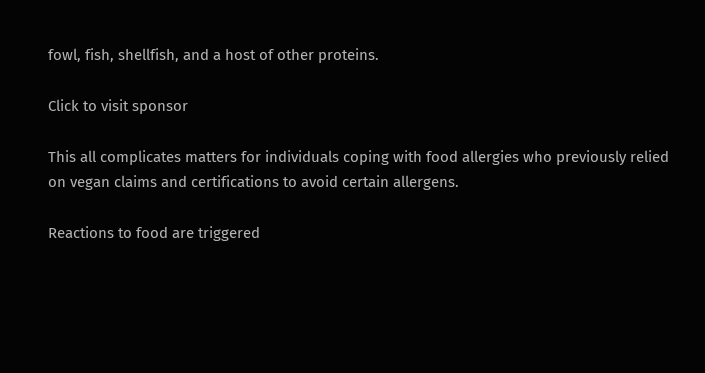fowl, fish, shellfish, and a host of other proteins.

Click to visit sponsor

This all complicates matters for individuals coping with food allergies who previously relied on vegan claims and certifications to avoid certain allergens.

Reactions to food are triggered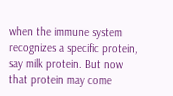when the immune system recognizes a specific protein, say milk protein. But now that protein may come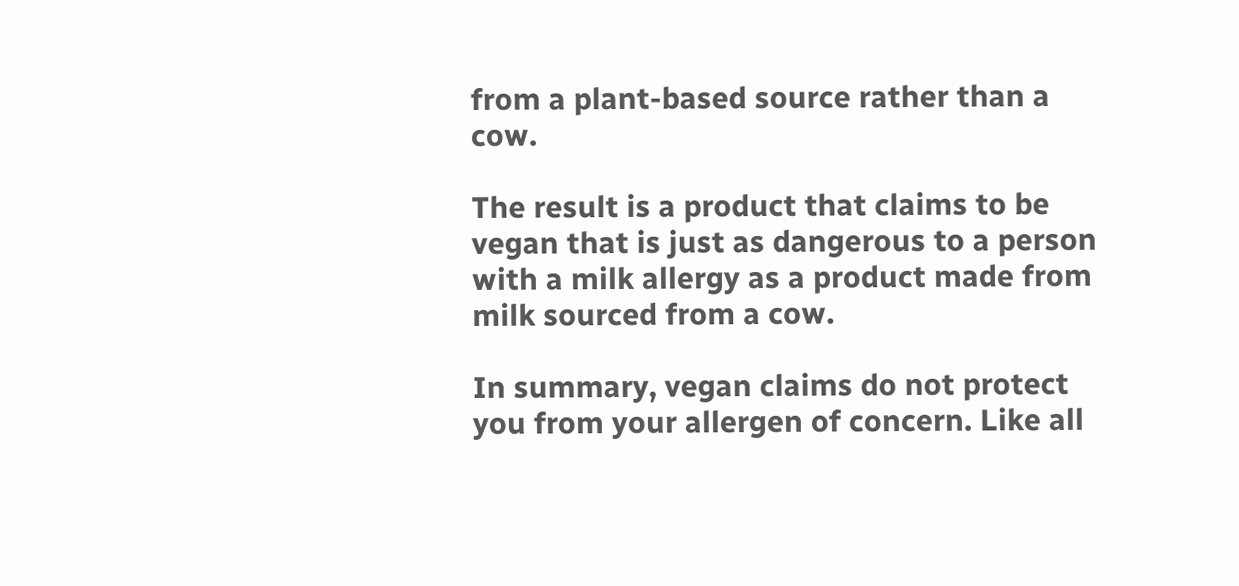from a plant-based source rather than a cow.

The result is a product that claims to be vegan that is just as dangerous to a person with a milk allergy as a product made from milk sourced from a cow.

In summary, vegan claims do not protect you from your allergen of concern. Like all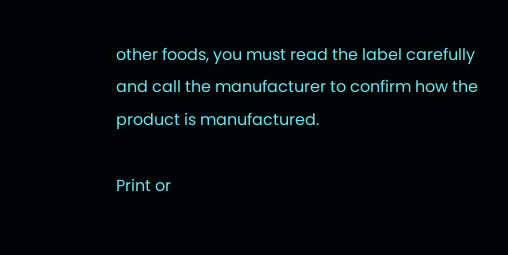other foods, you must read the label carefully and call the manufacturer to confirm how the product is manufactured.

Print or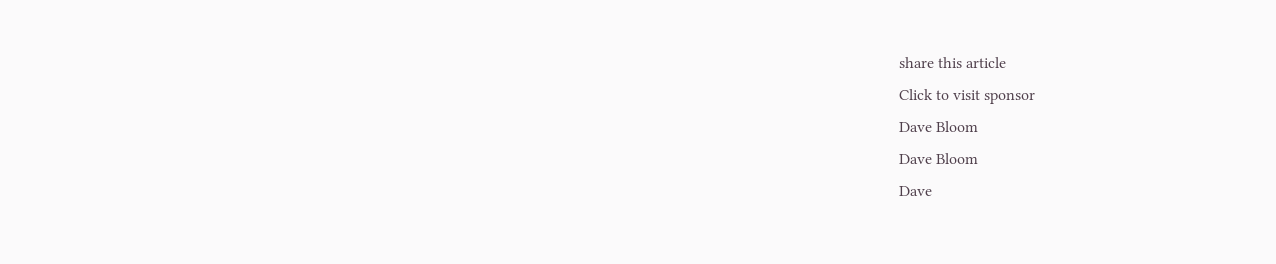share this article
Click to visit sponsor
Dave Bloom
Dave Bloom
Dave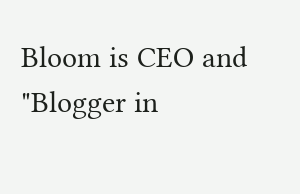Bloom is CEO and "Blogger in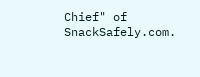Chief" of SnackSafely.com.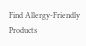Find Allergy-Friendly Products